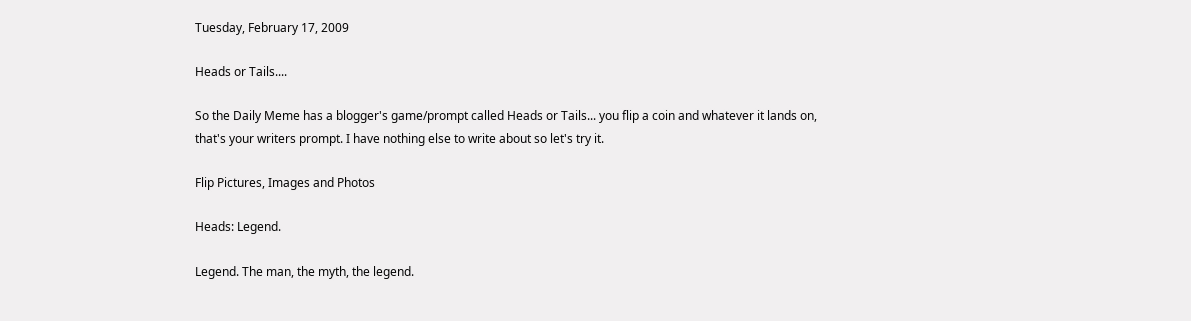Tuesday, February 17, 2009

Heads or Tails....

So the Daily Meme has a blogger's game/prompt called Heads or Tails... you flip a coin and whatever it lands on, that's your writers prompt. I have nothing else to write about so let's try it.

Flip Pictures, Images and Photos

Heads: Legend.

Legend. The man, the myth, the legend.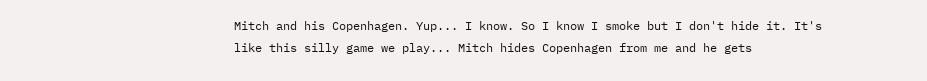Mitch and his Copenhagen. Yup... I know. So I know I smoke but I don't hide it. It's like this silly game we play... Mitch hides Copenhagen from me and he gets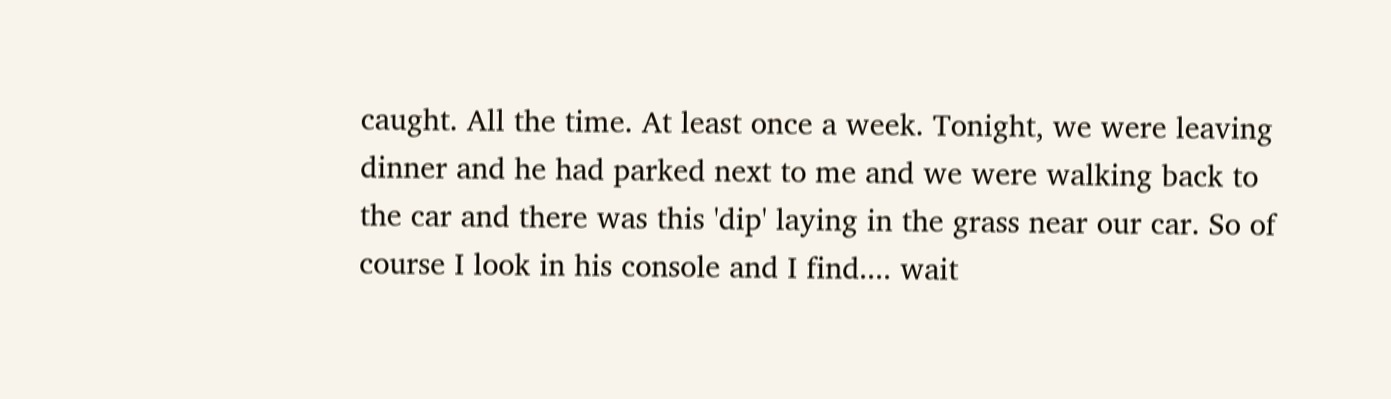caught. All the time. At least once a week. Tonight, we were leaving dinner and he had parked next to me and we were walking back to the car and there was this 'dip' laying in the grass near our car. So of course I look in his console and I find.... wait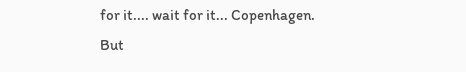for it.... wait for it... Copenhagen. But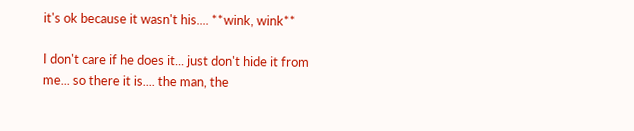it's ok because it wasn't his.... **wink, wink**

I don't care if he does it... just don't hide it from me... so there it is.... the man, the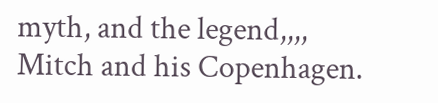myth, and the legend,,,, Mitch and his Copenhagen.